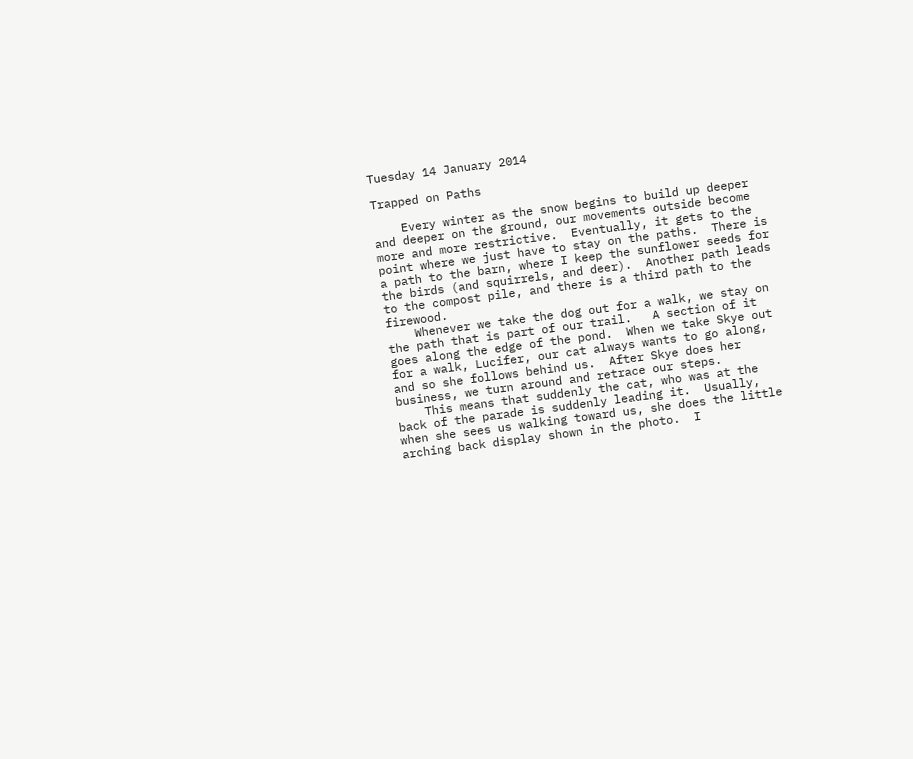Tuesday 14 January 2014

Trapped on Paths

    Every winter as the snow begins to build up deeper and deeper on the ground, our movements outside become more and more restrictive.  Eventually, it gets to the point where we just have to stay on the paths.  There is a path to the barn, where I keep the sunflower seeds for the birds (and squirrels, and deer).  Another path leads to the compost pile, and there is a third path to the firewood.
    Whenever we take the dog out for a walk, we stay on the path that is part of our trail.   A section of it goes along the edge of the pond.  When we take Skye out for a walk, Lucifer, our cat always wants to go along, and so she follows behind us.  After Skye does her business, we turn around and retrace our steps.
    This means that suddenly the cat, who was at the back of the parade is suddenly leading it.  Usually, when she sees us walking toward us, she does the little arching back display shown in the photo.  I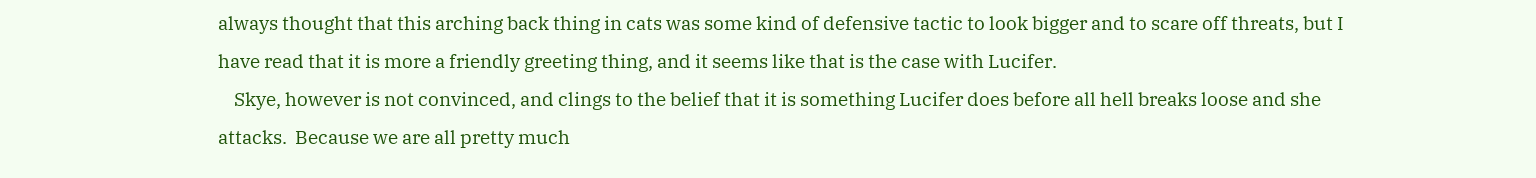always thought that this arching back thing in cats was some kind of defensive tactic to look bigger and to scare off threats, but I have read that it is more a friendly greeting thing, and it seems like that is the case with Lucifer.
    Skye, however is not convinced, and clings to the belief that it is something Lucifer does before all hell breaks loose and she attacks.  Because we are all pretty much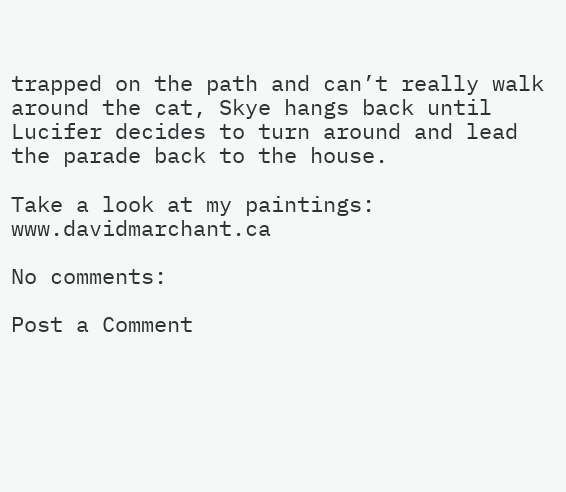trapped on the path and can’t really walk around the cat, Skye hangs back until Lucifer decides to turn around and lead the parade back to the house.

Take a look at my paintings:  www.davidmarchant.ca

No comments:

Post a Comment